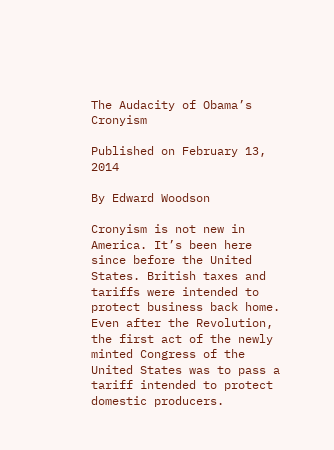The Audacity of Obama’s Cronyism

Published on February 13, 2014

By Edward Woodson

Cronyism is not new in America. It’s been here since before the United States. British taxes and tariffs were intended to protect business back home. Even after the Revolution, the first act of the newly minted Congress of the United States was to pass a tariff intended to protect domestic producers.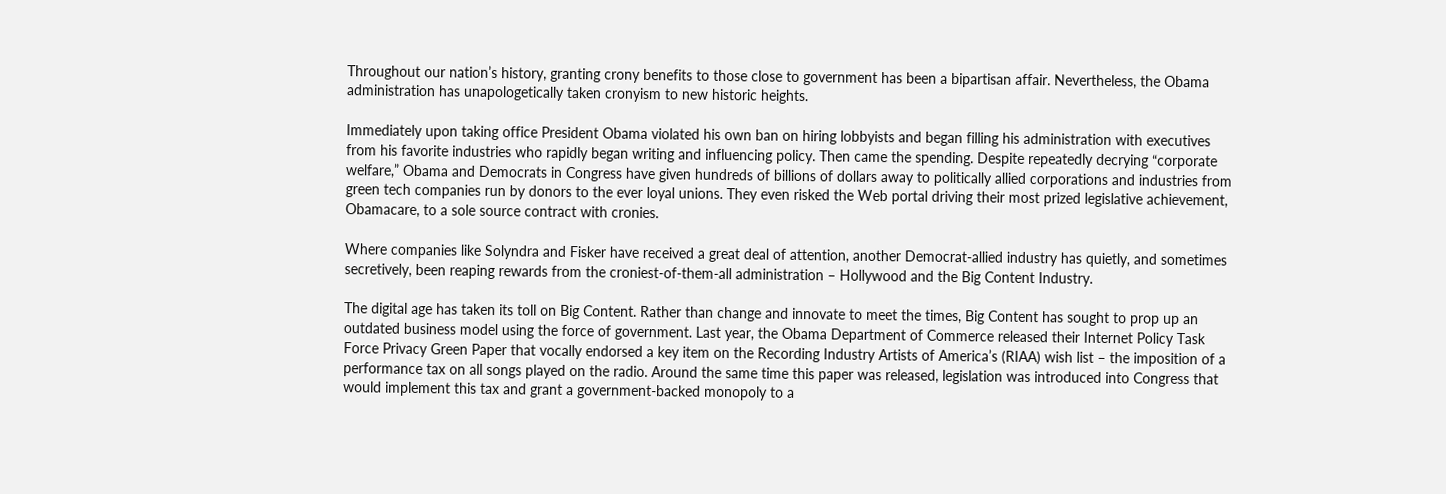Throughout our nation’s history, granting crony benefits to those close to government has been a bipartisan affair. Nevertheless, the Obama administration has unapologetically taken cronyism to new historic heights.

Immediately upon taking office President Obama violated his own ban on hiring lobbyists and began filling his administration with executives from his favorite industries who rapidly began writing and influencing policy. Then came the spending. Despite repeatedly decrying “corporate welfare,” Obama and Democrats in Congress have given hundreds of billions of dollars away to politically allied corporations and industries from green tech companies run by donors to the ever loyal unions. They even risked the Web portal driving their most prized legislative achievement, Obamacare, to a sole source contract with cronies.

Where companies like Solyndra and Fisker have received a great deal of attention, another Democrat-allied industry has quietly, and sometimes secretively, been reaping rewards from the croniest-of-them-all administration – Hollywood and the Big Content Industry.

The digital age has taken its toll on Big Content. Rather than change and innovate to meet the times, Big Content has sought to prop up an outdated business model using the force of government. Last year, the Obama Department of Commerce released their Internet Policy Task Force Privacy Green Paper that vocally endorsed a key item on the Recording Industry Artists of America’s (RIAA) wish list – the imposition of a performance tax on all songs played on the radio. Around the same time this paper was released, legislation was introduced into Congress that would implement this tax and grant a government-backed monopoly to a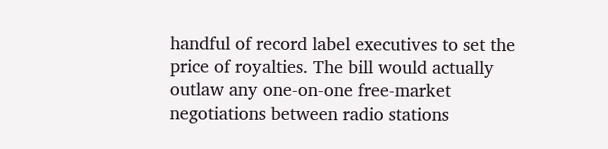handful of record label executives to set the price of royalties. The bill would actually outlaw any one-on-one free-market negotiations between radio stations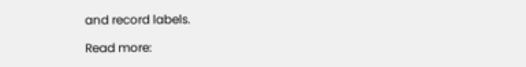and record labels.

Read more: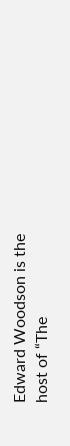Edward Woodson is the host of “The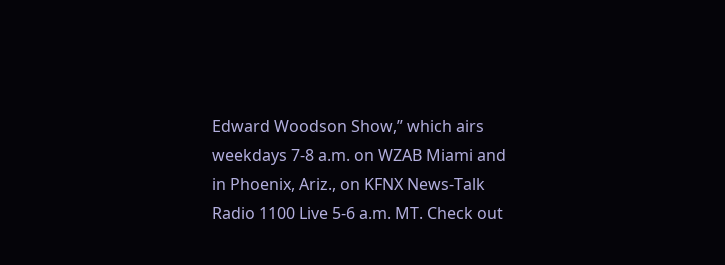Edward Woodson Show,” which airs weekdays 7-8 a.m. on WZAB Miami and in Phoenix, Ariz., on KFNX News-Talk Radio 1100 Live 5-6 a.m. MT. Check out